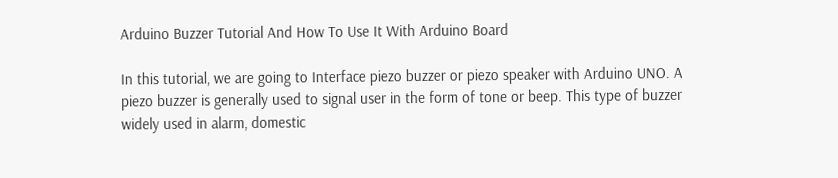Arduino Buzzer Tutorial And How To Use It With Arduino Board

In this tutorial, we are going to Interface piezo buzzer or piezo speaker with Arduino UNO. A piezo buzzer is generally used to signal user in the form of tone or beep. This type of buzzer widely used in alarm, domestic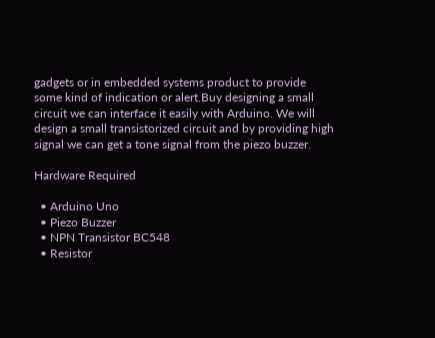gadgets or in embedded systems product to provide some kind of indication or alert.Buy designing a small circuit we can interface it easily with Arduino. We will design a small transistorized circuit and by providing high signal we can get a tone signal from the piezo buzzer.

Hardware Required

  • Arduino Uno
  • Piezo Buzzer
  • NPN Transistor BC548
  • Resistor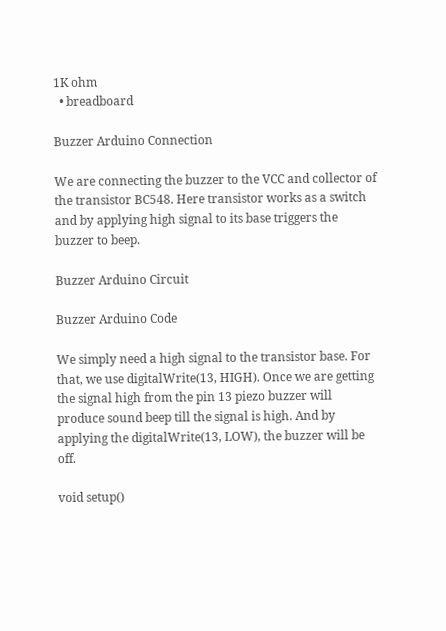1K ohm
  • breadboard

Buzzer Arduino Connection

We are connecting the buzzer to the VCC and collector of the transistor BC548. Here transistor works as a switch and by applying high signal to its base triggers the buzzer to beep.

Buzzer Arduino Circuit

Buzzer Arduino Code

We simply need a high signal to the transistor base. For that, we use digitalWrite(13, HIGH). Once we are getting the signal high from the pin 13 piezo buzzer will produce sound beep till the signal is high. And by applying the digitalWrite(13, LOW), the buzzer will be off.

void setup()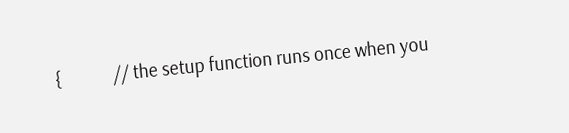{             // the setup function runs once when you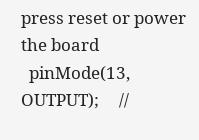press reset or power the board
  pinMode(13, OUTPUT);     //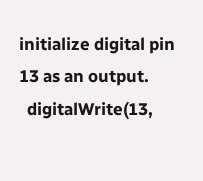initialize digital pin 13 as an output.
  digitalWrite(13,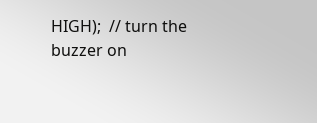HIGH);  // turn the buzzer on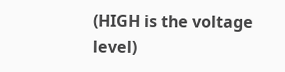(HIGH is the voltage level)